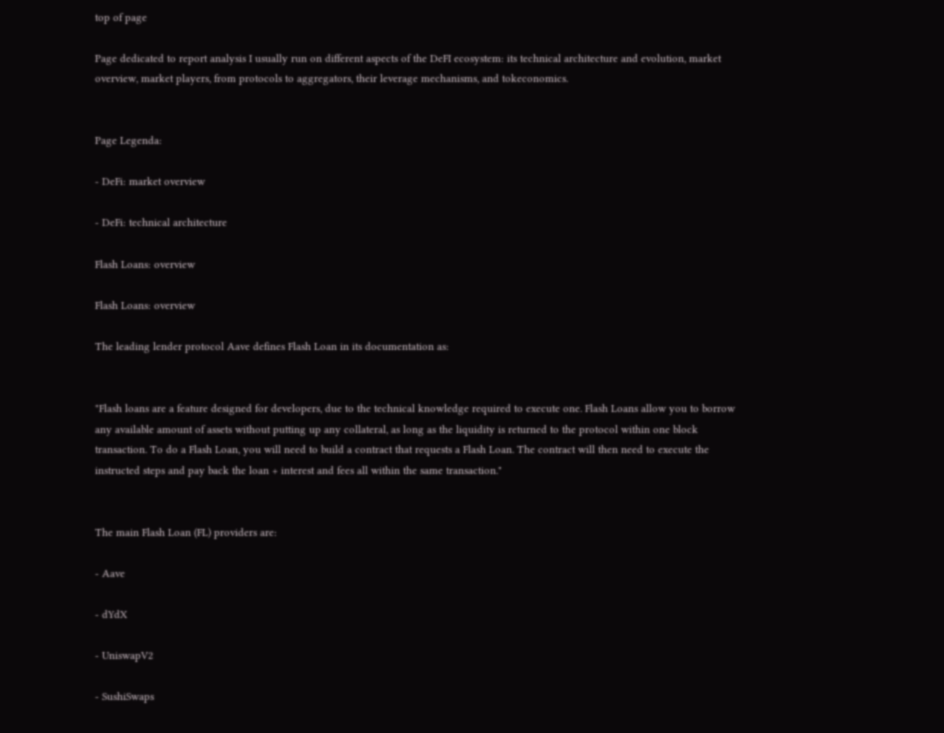top of page

Page dedicated to report analysis I usually run on different aspects of the DeFI ecosystem: its technical architecture and evolution, market overview, market players, from protocols to aggregators, their leverage mechanisms, and tokeconomics.


Page Legenda:

- DeFi: market overview

- DeFi: technical architecture

Flash Loans: overview

Flash Loans: overview

The leading lender protocol Aave defines Flash Loan in its documentation as:


"Flash loans are a feature designed for developers, due to the technical knowledge required to execute one. Flash Loans allow you to borrow any available amount of assets without putting up any collateral, as long as the liquidity is returned to the protocol within one block transaction. To do a Flash Loan, you will need to build a contract that requests a Flash Loan. The contract will then need to execute the instructed steps and pay back the loan + interest and fees all within the same transaction."


The main Flash Loan (FL) providers are:

- Aave

- dYdX

- UniswapV2

- SushiSwaps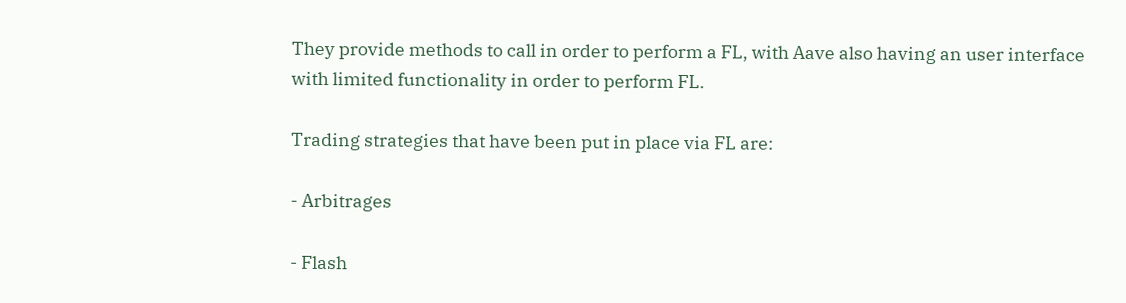They provide methods to call in order to perform a FL, with Aave also having an user interface with limited functionality in order to perform FL.

Trading strategies that have been put in place via FL are:

- Arbitrages

- Flash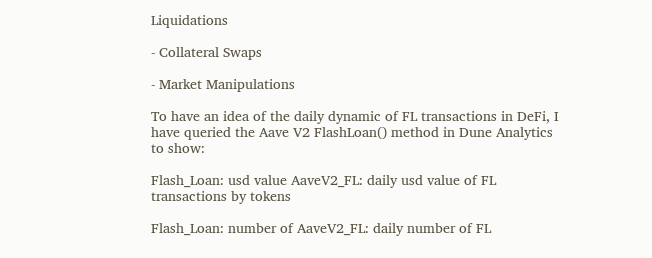Liquidations

- Collateral Swaps

- Market Manipulations

To have an idea of the daily dynamic of FL transactions in DeFi, I have queried the Aave V2 FlashLoan() method in Dune Analytics to show:

Flash_Loan: usd value AaveV2_FL: daily usd value of FL transactions by tokens

Flash_Loan: number of AaveV2_FL: daily number of FL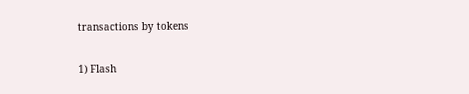transactions by tokens

1) Flash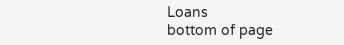Loans
bottom of page